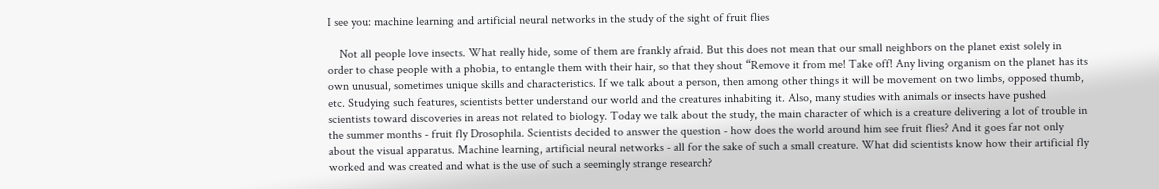I see you: machine learning and artificial neural networks in the study of the sight of fruit flies

    Not all people love insects. What really hide, some of them are frankly afraid. But this does not mean that our small neighbors on the planet exist solely in order to chase people with a phobia, to entangle them with their hair, so that they shout “Remove it from me! Take off! Any living organism on the planet has its own unusual, sometimes unique skills and characteristics. If we talk about a person, then among other things it will be movement on two limbs, opposed thumb, etc. Studying such features, scientists better understand our world and the creatures inhabiting it. Also, many studies with animals or insects have pushed scientists toward discoveries in areas not related to biology. Today we talk about the study, the main character of which is a creature delivering a lot of trouble in the summer months - fruit fly Drosophila. Scientists decided to answer the question - how does the world around him see fruit flies? And it goes far not only about the visual apparatus. Machine learning, artificial neural networks - all for the sake of such a small creature. What did scientists know how their artificial fly worked and was created and what is the use of such a seemingly strange research?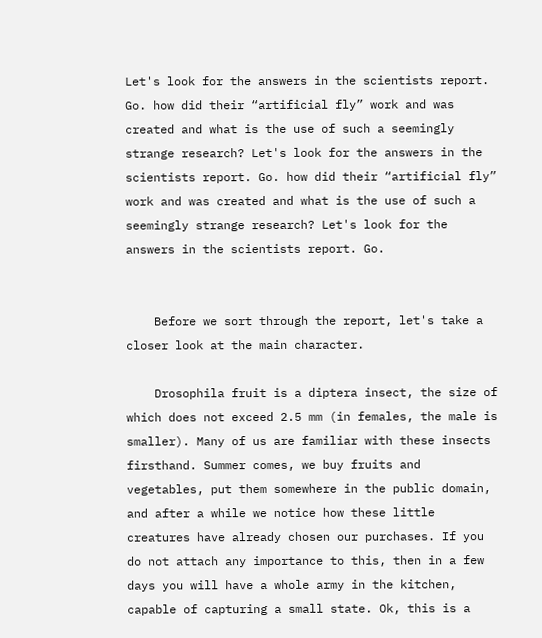Let's look for the answers in the scientists report. Go. how did their “artificial fly” work and was created and what is the use of such a seemingly strange research? Let's look for the answers in the scientists report. Go. how did their “artificial fly” work and was created and what is the use of such a seemingly strange research? Let's look for the answers in the scientists report. Go.


    Before we sort through the report, let's take a closer look at the main character.

    Drosophila fruit is a diptera insect, the size of which does not exceed 2.5 mm (in females, the male is smaller). Many of us are familiar with these insects firsthand. Summer comes, we buy fruits and vegetables, put them somewhere in the public domain, and after a while we notice how these little creatures have already chosen our purchases. If you do not attach any importance to this, then in a few days you will have a whole army in the kitchen, capable of capturing a small state. Ok, this is a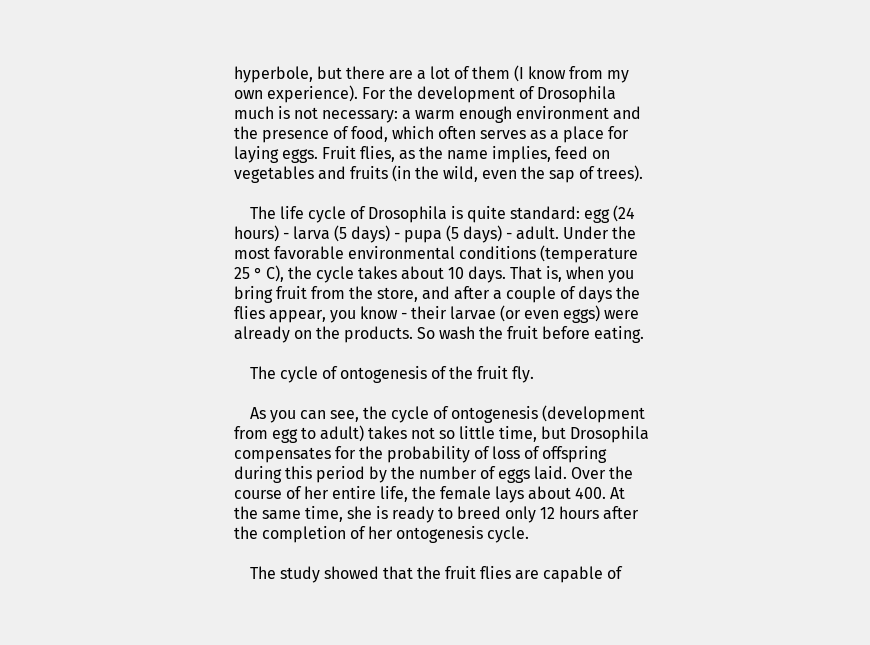hyperbole, but there are a lot of them (I know from my own experience). For the development of Drosophila much is not necessary: a warm enough environment and the presence of food, which often serves as a place for laying eggs. Fruit flies, as the name implies, feed on vegetables and fruits (in the wild, even the sap of trees).

    The life cycle of Drosophila is quite standard: egg (24 hours) - larva (5 days) - pupa (5 days) - adult. Under the most favorable environmental conditions (temperature 25 ° C), the cycle takes about 10 days. That is, when you bring fruit from the store, and after a couple of days the flies appear, you know - their larvae (or even eggs) were already on the products. So wash the fruit before eating.

    The cycle of ontogenesis of the fruit fly.

    As you can see, the cycle of ontogenesis (development from egg to adult) takes not so little time, but Drosophila compensates for the probability of loss of offspring during this period by the number of eggs laid. Over the course of her entire life, the female lays about 400. At the same time, she is ready to breed only 12 hours after the completion of her ontogenesis cycle.

    The study showed that the fruit flies are capable of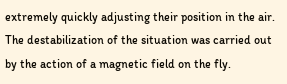extremely quickly adjusting their position in the air. The destabilization of the situation was carried out by the action of a magnetic field on the fly.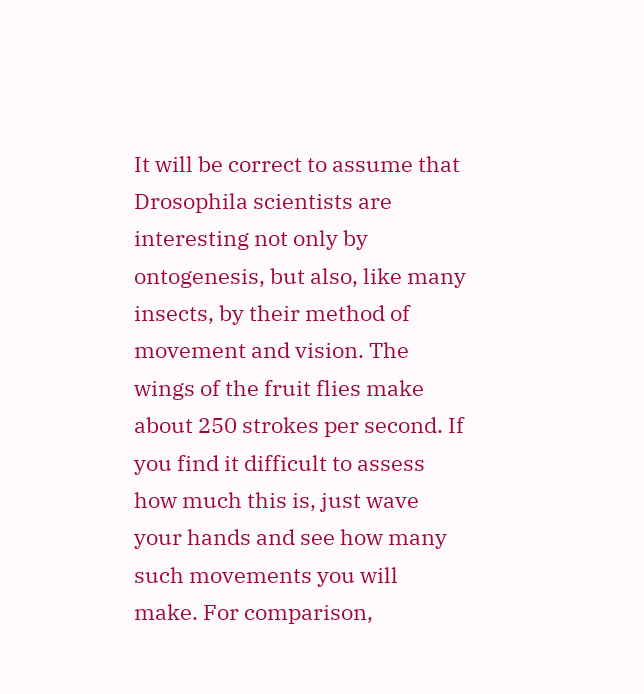It will be correct to assume that Drosophila scientists are interesting not only by ontogenesis, but also, like many insects, by their method of movement and vision. The wings of the fruit flies make about 250 strokes per second. If you find it difficult to assess how much this is, just wave your hands and see how many such movements you will make. For comparison,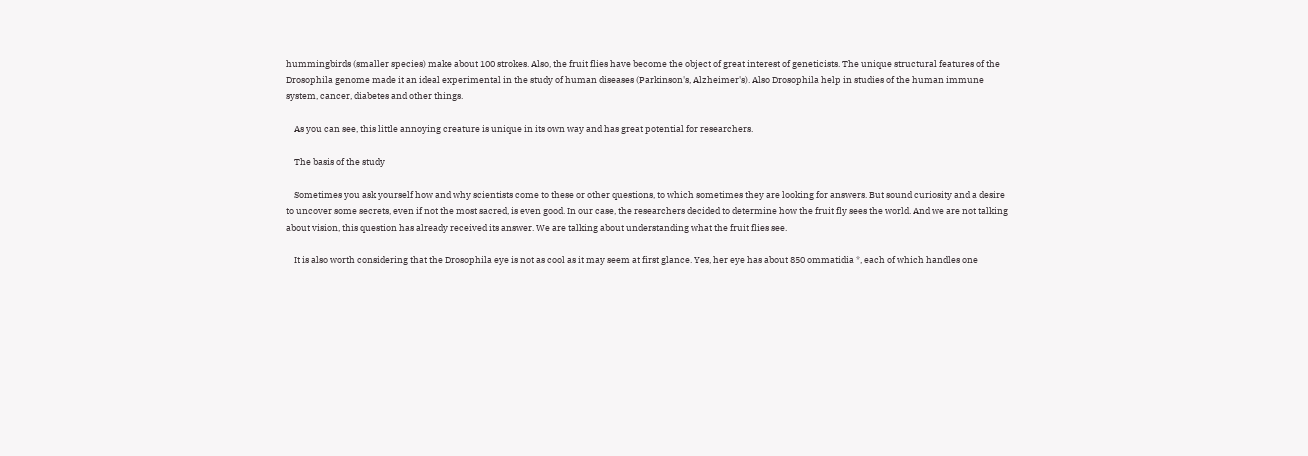hummingbirds (smaller species) make about 100 strokes. Also, the fruit flies have become the object of great interest of geneticists. The unique structural features of the Drosophila genome made it an ideal experimental in the study of human diseases (Parkinson's, Alzheimer's). Also Drosophila help in studies of the human immune system, cancer, diabetes and other things.

    As you can see, this little annoying creature is unique in its own way and has great potential for researchers.

    The basis of the study

    Sometimes you ask yourself how and why scientists come to these or other questions, to which sometimes they are looking for answers. But sound curiosity and a desire to uncover some secrets, even if not the most sacred, is even good. In our case, the researchers decided to determine how the fruit fly sees the world. And we are not talking about vision, this question has already received its answer. We are talking about understanding what the fruit flies see.

    It is also worth considering that the Drosophila eye is not as cool as it may seem at first glance. Yes, her eye has about 850 ommatidia *, each of which handles one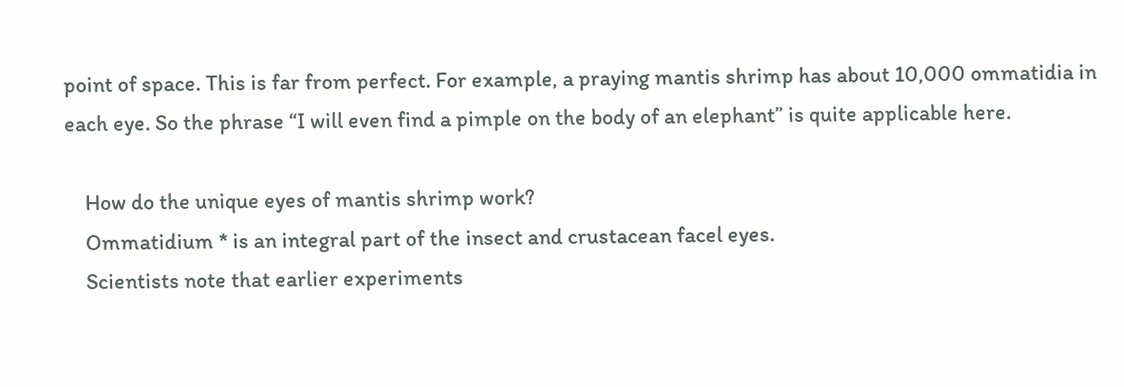point of space. This is far from perfect. For example, a praying mantis shrimp has about 10,000 ommatidia in each eye. So the phrase “I will even find a pimple on the body of an elephant” is quite applicable here.

    How do the unique eyes of mantis shrimp work?
    Ommatidium * is an integral part of the insect and crustacean facel eyes.
    Scientists note that earlier experiments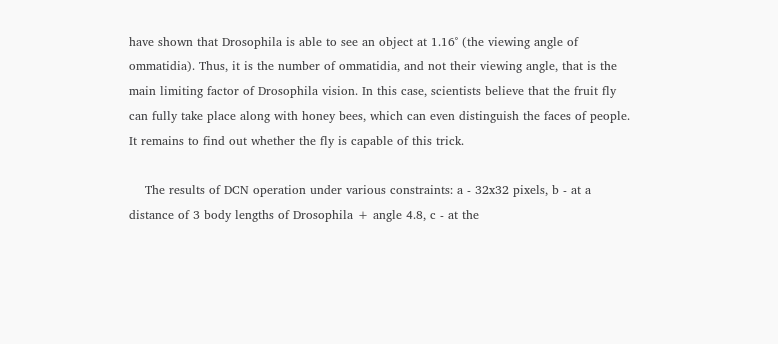have shown that Drosophila is able to see an object at 1.16˚ (the viewing angle of ommatidia). Thus, it is the number of ommatidia, and not their viewing angle, that is the main limiting factor of Drosophila vision. In this case, scientists believe that the fruit fly can fully take place along with honey bees, which can even distinguish the faces of people. It remains to find out whether the fly is capable of this trick.

    The results of DCN operation under various constraints: a - 32x32 pixels, b - at a distance of 3 body lengths of Drosophila + angle 4.8, c - at the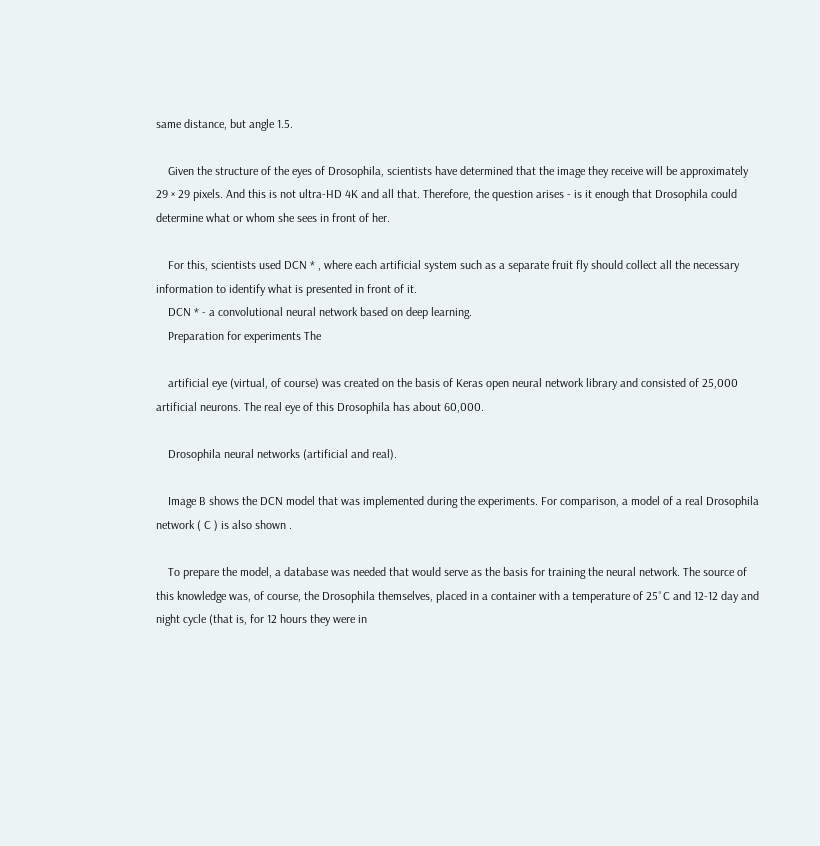same distance, but angle 1.5.

    Given the structure of the eyes of Drosophila, scientists have determined that the image they receive will be approximately 29 × 29 pixels. And this is not ultra-HD 4K and all that. Therefore, the question arises - is it enough that Drosophila could determine what or whom she sees in front of her.

    For this, scientists used DCN * , where each artificial system such as a separate fruit fly should collect all the necessary information to identify what is presented in front of it.
    DCN * - a convolutional neural network based on deep learning.
    Preparation for experiments The

    artificial eye (virtual, of course) was created on the basis of Keras open neural network library and consisted of 25,000 artificial neurons. The real eye of this Drosophila has about 60,000.

    Drosophila neural networks (artificial and real).

    Image B shows the DCN model that was implemented during the experiments. For comparison, a model of a real Drosophila network ( C ) is also shown .

    To prepare the model, a database was needed that would serve as the basis for training the neural network. The source of this knowledge was, of course, the Drosophila themselves, placed in a container with a temperature of 25˚C and 12-12 day and night cycle (that is, for 12 hours they were in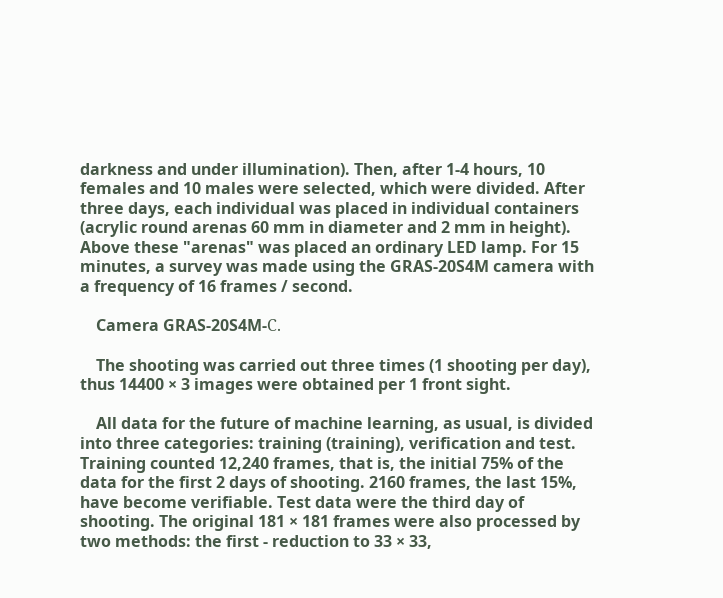darkness and under illumination). Then, after 1-4 hours, 10 females and 10 males were selected, which were divided. After three days, each individual was placed in individual containers (acrylic round arenas 60 mm in diameter and 2 mm in height). Above these "arenas" was placed an ordinary LED lamp. For 15 minutes, a survey was made using the GRAS-20S4M camera with a frequency of 16 frames / second.

    Camera GRAS-20S4M-С.

    The shooting was carried out three times (1 shooting per day), thus 14400 × 3 images were obtained per 1 front sight.

    All data for the future of machine learning, as usual, is divided into three categories: training (training), verification and test. Training counted 12,240 frames, that is, the initial 75% of the data for the first 2 days of shooting. 2160 frames, the last 15%, have become verifiable. Test data were the third day of shooting. The original 181 × 181 frames were also processed by two methods: the first - reduction to 33 × 33,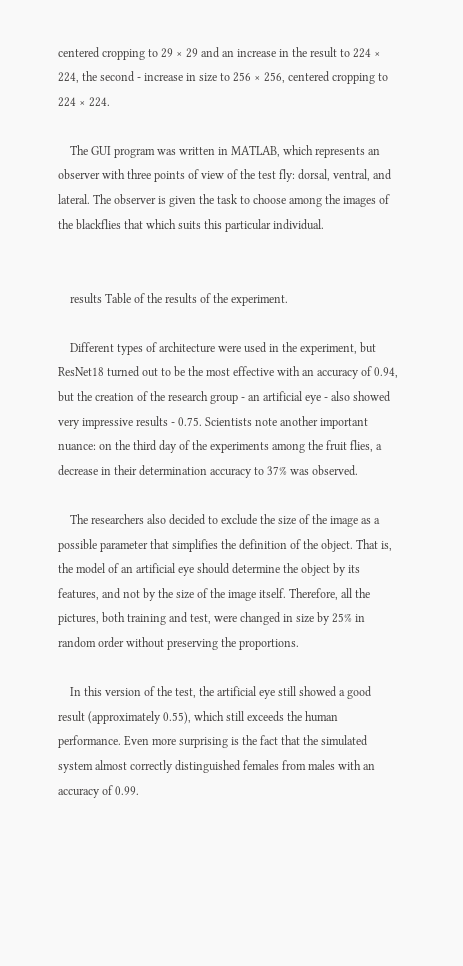centered cropping to 29 × 29 and an increase in the result to 224 × 224, the second - increase in size to 256 × 256, centered cropping to 224 × 224.

    The GUI program was written in MATLAB, which represents an observer with three points of view of the test fly: dorsal, ventral, and lateral. The observer is given the task to choose among the images of the blackflies that which suits this particular individual.


    results Table of the results of the experiment.

    Different types of architecture were used in the experiment, but ResNet18 turned out to be the most effective with an accuracy of 0.94, but the creation of the research group - an artificial eye - also showed very impressive results - 0.75. Scientists note another important nuance: on the third day of the experiments among the fruit flies, a decrease in their determination accuracy to 37% was observed.

    The researchers also decided to exclude the size of the image as a possible parameter that simplifies the definition of the object. That is, the model of an artificial eye should determine the object by its features, and not by the size of the image itself. Therefore, all the pictures, both training and test, were changed in size by 25% in random order without preserving the proportions.

    In this version of the test, the artificial eye still showed a good result (approximately 0.55), which still exceeds the human performance. Even more surprising is the fact that the simulated system almost correctly distinguished females from males with an accuracy of 0.99.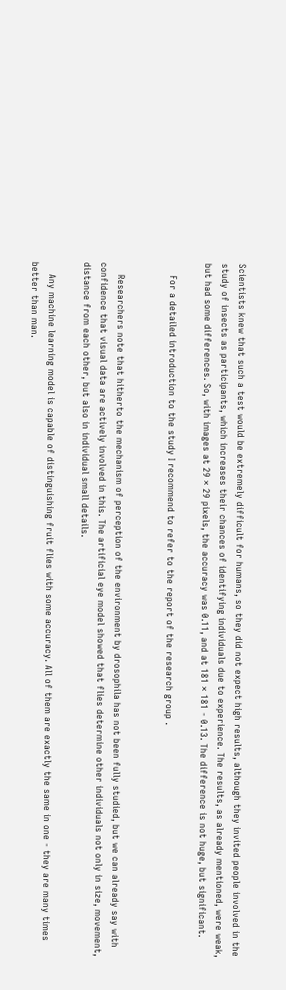Scientists knew that such a test would be extremely difficult for humans, so they did not expect high results, although they invited people involved in the study of insects as participants, which increases their chances of identifying individuals due to experience. The results, as already mentioned, were weak, but had some differences. So, with images at 29 × 29 pixels, the accuracy was 0.11, and at 181 × 181 - 0.13. The difference is not huge, but significant.

    For a detailed introduction to the study I recommend to refer to the report of the research group .


    Researchers note that hitherto the mechanism of perception of the environment by drosophila has not been fully studied, but we can already say with confidence that visual data are actively involved in this. The artificial eye model showed that flies determine other individuals not only in size, movement, distance from each other, but also in individual small details.

    Any machine learning model is capable of distinguishing fruit flies with some accuracy. All of them are exactly the same in one - they are many times better than man.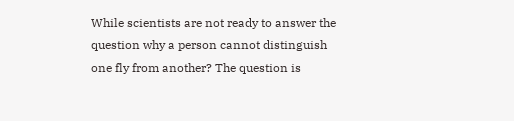While scientists are not ready to answer the question why a person cannot distinguish one fly from another? The question is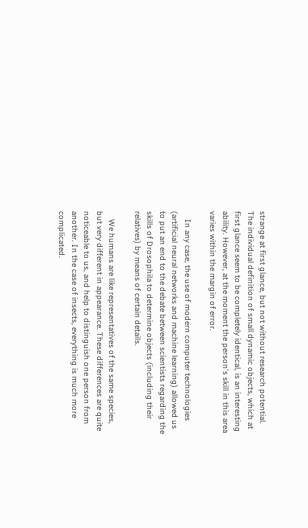strange at first glance, but not without research potential. The individual definition of small dynamic objects, which at first glance seem to be completely identical, is an interesting ability. However, at the moment the person's skill in this area varies within the margin of error.

    In any case, the use of modern computer technologies (artificial neural networks and machine learning) allowed us to put an end to the debate between scientists regarding the skills of Drosophila to determine objects (including their relatives) by means of certain details.

    We humans are like representatives of the same species, but very different in appearance. These differences are quite noticeable to us, and help to distinguish one person from another. In the case of insects, everything is much more complicated.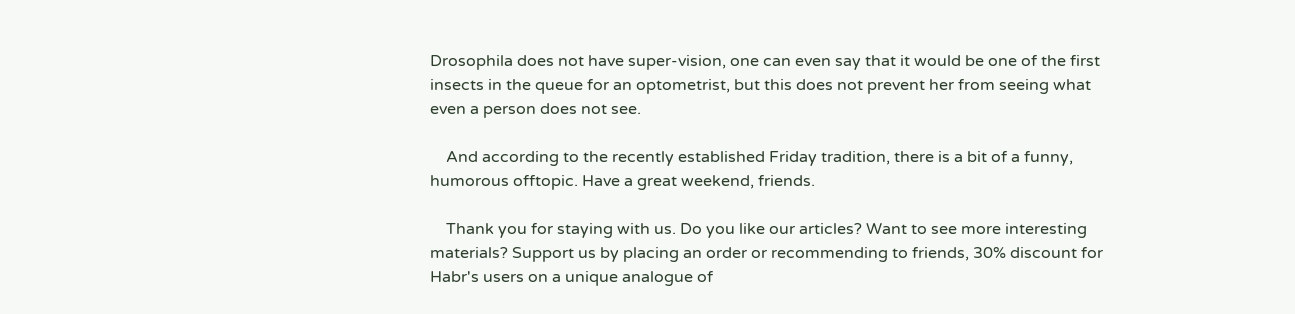Drosophila does not have super-vision, one can even say that it would be one of the first insects in the queue for an optometrist, but this does not prevent her from seeing what even a person does not see.

    And according to the recently established Friday tradition, there is a bit of a funny, humorous offtopic. Have a great weekend, friends.

    Thank you for staying with us. Do you like our articles? Want to see more interesting materials? Support us by placing an order or recommending to friends, 30% discount for Habr's users on a unique analogue of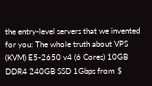the entry-level servers that we invented for you: The whole truth about VPS (KVM) E5-2650 v4 (6 Cores) 10GB DDR4 240GB SSD 1Gbps from $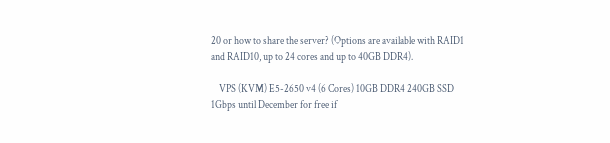20 or how to share the server? (Options are available with RAID1 and RAID10, up to 24 cores and up to 40GB DDR4).

    VPS (KVM) E5-2650 v4 (6 Cores) 10GB DDR4 240GB SSD 1Gbps until December for free if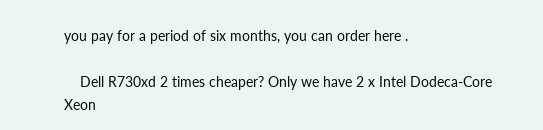you pay for a period of six months, you can order here .

    Dell R730xd 2 times cheaper? Only we have 2 x Intel Dodeca-Core Xeon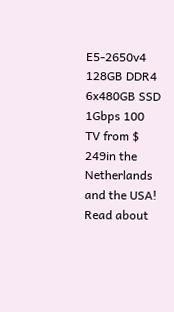E5-2650v4 128GB DDR4 6x480GB SSD 1Gbps 100 TV from $ 249in the Netherlands and the USA! Read about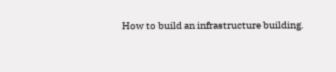How to build an infrastructure building.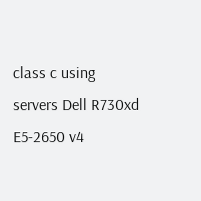class c using servers Dell R730xd E5-2650 v4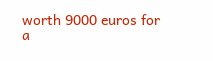worth 9000 euros for a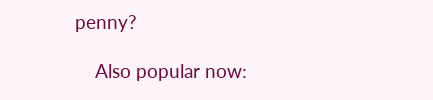penny?

    Also popular now: